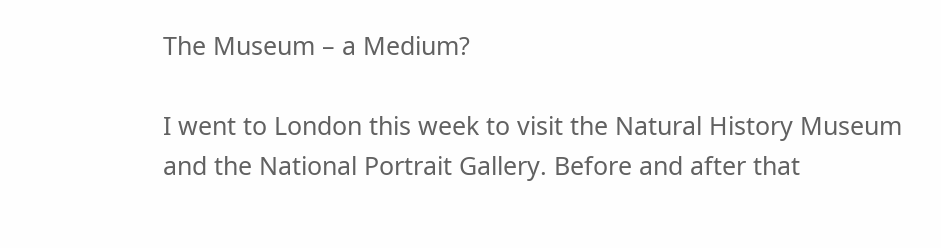The Museum – a Medium?

I went to London this week to visit the Natural History Museum and the National Portrait Gallery. Before and after that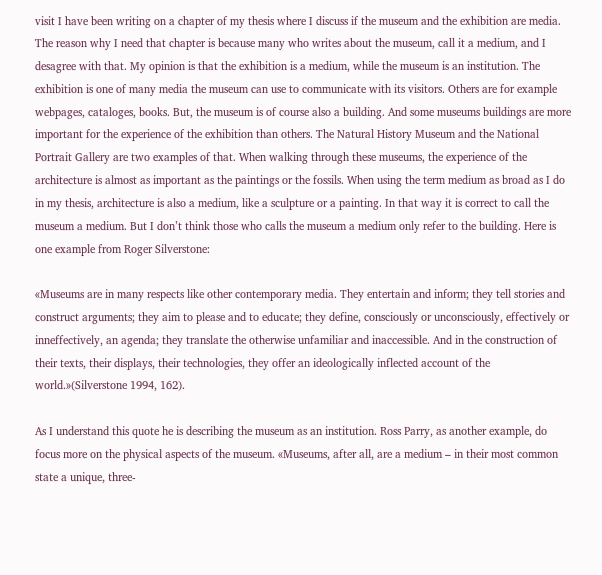visit I have been writing on a chapter of my thesis where I discuss if the museum and the exhibition are media. The reason why I need that chapter is because many who writes about the museum, call it a medium, and I desagree with that. My opinion is that the exhibition is a medium, while the museum is an institution. The exhibition is one of many media the museum can use to communicate with its visitors. Others are for example webpages, cataloges, books. But, the museum is of course also a building. And some museums buildings are more important for the experience of the exhibition than others. The Natural History Museum and the National Portrait Gallery are two examples of that. When walking through these museums, the experience of the architecture is almost as important as the paintings or the fossils. When using the term medium as broad as I do in my thesis, architecture is also a medium, like a sculpture or a painting. In that way it is correct to call the museum a medium. But I don’t think those who calls the museum a medium only refer to the building. Here is one example from Roger Silverstone:

«Museums are in many respects like other contemporary media. They entertain and inform; they tell stories and construct arguments; they aim to please and to educate; they define, consciously or unconsciously, effectively or inneffectively, an agenda; they translate the otherwise unfamiliar and inaccessible. And in the construction of their texts, their displays, their technologies, they offer an ideologically inflected account of the world.»(Silverstone 1994, 162).

As I understand this quote he is describing the museum as an institution. Ross Parry, as another example, do focus more on the physical aspects of the museum. «Museums, after all, are a medium – in their most common state a unique, three-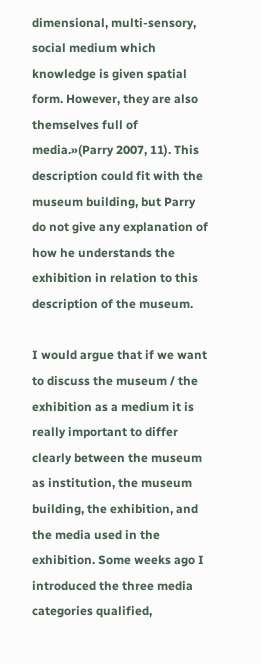dimensional, multi-sensory, social medium which knowledge is given spatial form. However, they are also themselves full of media.»(Parry 2007, 11). This description could fit with the museum building, but Parry do not give any explanation of how he understands the exhibition in relation to this description of the museum.

I would argue that if we want to discuss the museum / the exhibition as a medium it is really important to differ clearly between the museum as institution, the museum building, the exhibition, and the media used in the exhibition. Some weeks ago I introduced the three media categories qualified,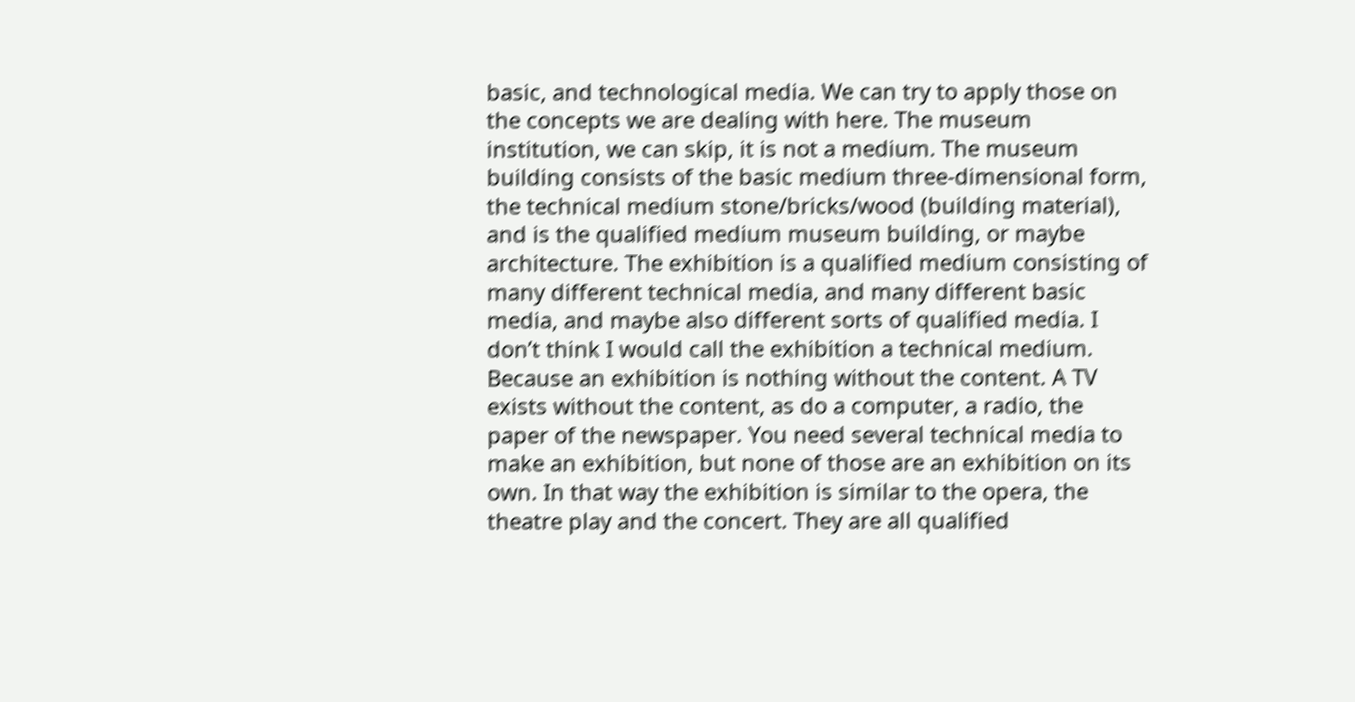basic, and technological media. We can try to apply those on the concepts we are dealing with here. The museum institution, we can skip, it is not a medium. The museum building consists of the basic medium three-dimensional form, the technical medium stone/bricks/wood (building material), and is the qualified medium museum building, or maybe architecture. The exhibition is a qualified medium consisting of many different technical media, and many different basic media, and maybe also different sorts of qualified media. I don’t think I would call the exhibition a technical medium. Because an exhibition is nothing without the content. A TV exists without the content, as do a computer, a radio, the paper of the newspaper. You need several technical media to make an exhibition, but none of those are an exhibition on its own. In that way the exhibition is similar to the opera, the theatre play and the concert. They are all qualified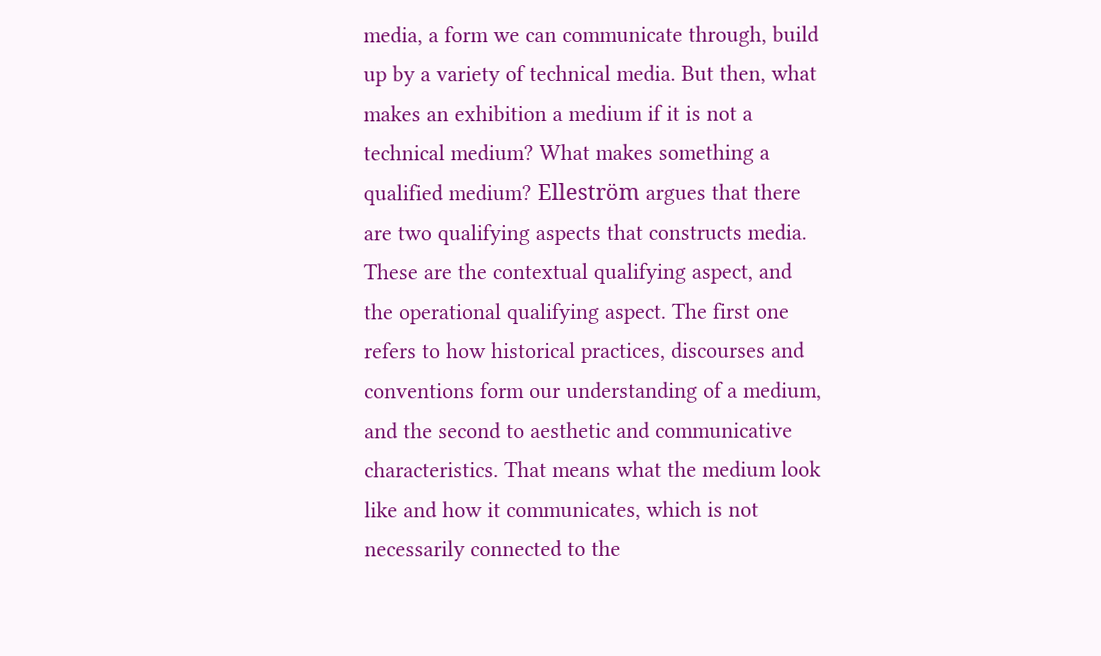media, a form we can communicate through, build up by a variety of technical media. But then, what makes an exhibition a medium if it is not a technical medium? What makes something a qualified medium? Elleström argues that there are two qualifying aspects that constructs media. These are the contextual qualifying aspect, and the operational qualifying aspect. The first one refers to how historical practices, discourses and conventions form our understanding of a medium, and the second to aesthetic and communicative characteristics. That means what the medium look like and how it communicates, which is not necessarily connected to the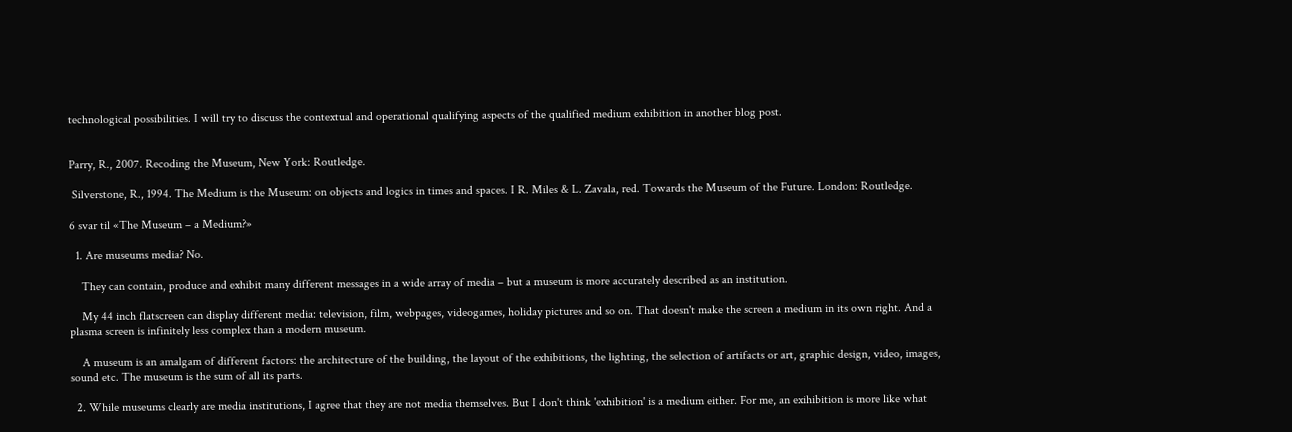technological possibilities. I will try to discuss the contextual and operational qualifying aspects of the qualified medium exhibition in another blog post.


Parry, R., 2007. Recoding the Museum, New York: Routledge.

 Silverstone, R., 1994. The Medium is the Museum: on objects and logics in times and spaces. I R. Miles & L. Zavala, red. Towards the Museum of the Future. London: Routledge.

6 svar til «The Museum – a Medium?»

  1. Are museums media? No.

    They can contain, produce and exhibit many different messages in a wide array of media – but a museum is more accurately described as an institution.

    My 44 inch flatscreen can display different media: television, film, webpages, videogames, holiday pictures and so on. That doesn't make the screen a medium in its own right. And a plasma screen is infinitely less complex than a modern museum.

    A museum is an amalgam of different factors: the architecture of the building, the layout of the exhibitions, the lighting, the selection of artifacts or art, graphic design, video, images, sound etc. The museum is the sum of all its parts.

  2. While museums clearly are media institutions, I agree that they are not media themselves. But I don't think 'exhibition' is a medium either. For me, an exihibition is more like what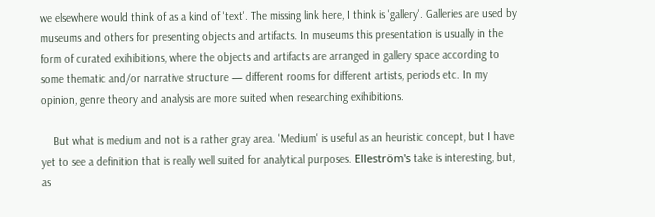we elsewhere would think of as a kind of 'text'. The missing link here, I think is 'gallery'. Galleries are used by museums and others for presenting objects and artifacts. In museums this presentation is usually in the form of curated exihibitions, where the objects and artifacts are arranged in gallery space according to some thematic and/or narrative structure — different rooms for different artists, periods etc. In my opinion, genre theory and analysis are more suited when researching exihibitions.

    But what is medium and not is a rather gray area. 'Medium' is useful as an heuristic concept, but I have yet to see a definition that is really well suited for analytical purposes. Elleström's take is interesting, but, as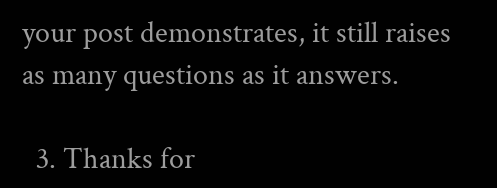your post demonstrates, it still raises as many questions as it answers.

  3. Thanks for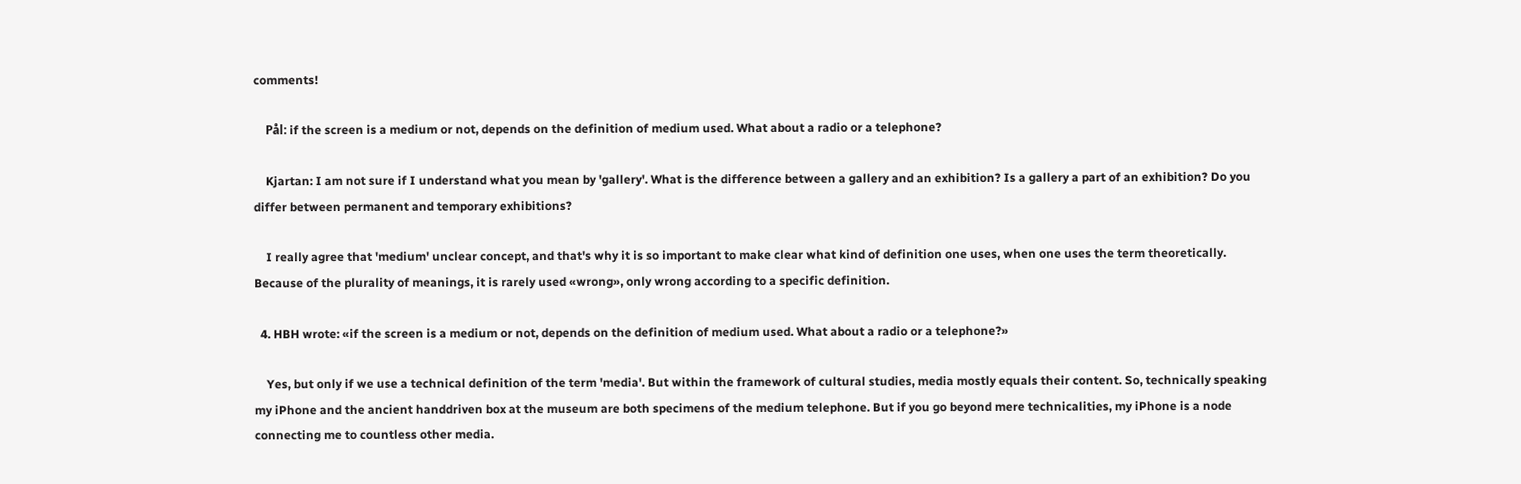comments!

    Pål: if the screen is a medium or not, depends on the definition of medium used. What about a radio or a telephone?

    Kjartan: I am not sure if I understand what you mean by 'gallery'. What is the difference between a gallery and an exhibition? Is a gallery a part of an exhibition? Do you differ between permanent and temporary exhibitions?

    I really agree that 'medium' unclear concept, and that's why it is so important to make clear what kind of definition one uses, when one uses the term theoretically. Because of the plurality of meanings, it is rarely used «wrong», only wrong according to a specific definition.

  4. HBH wrote: «if the screen is a medium or not, depends on the definition of medium used. What about a radio or a telephone?»

    Yes, but only if we use a technical definition of the term 'media'. But within the framework of cultural studies, media mostly equals their content. So, technically speaking my iPhone and the ancient handdriven box at the museum are both specimens of the medium telephone. But if you go beyond mere technicalities, my iPhone is a node connecting me to countless other media.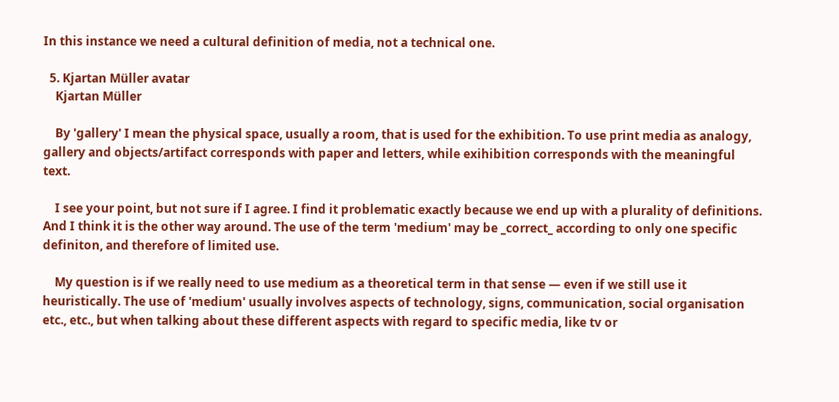In this instance we need a cultural definition of media, not a technical one.

  5. Kjartan Müller avatar
    Kjartan Müller

    By 'gallery' I mean the physical space, usually a room, that is used for the exhibition. To use print media as analogy, gallery and objects/artifact corresponds with paper and letters, while exihibition corresponds with the meaningful text.

    I see your point, but not sure if I agree. I find it problematic exactly because we end up with a plurality of definitions. And I think it is the other way around. The use of the term 'medium' may be _correct_ according to only one specific definiton, and therefore of limited use.

    My question is if we really need to use medium as a theoretical term in that sense — even if we still use it heuristically. The use of 'medium' usually involves aspects of technology, signs, communication, social organisation etc., etc., but when talking about these different aspects with regard to specific media, like tv or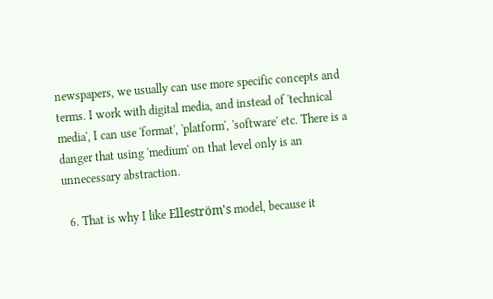newspapers, we usually can use more specific concepts and terms. I work with digital media, and instead of 'technical media', I can use 'format', 'platform', 'software' etc. There is a danger that using 'medium' on that level only is an unnecessary abstraction.

  6. That is why I like Elleström's model, because it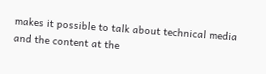makes it possible to talk about technical media and the content at the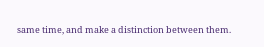same time, and make a distinction between them.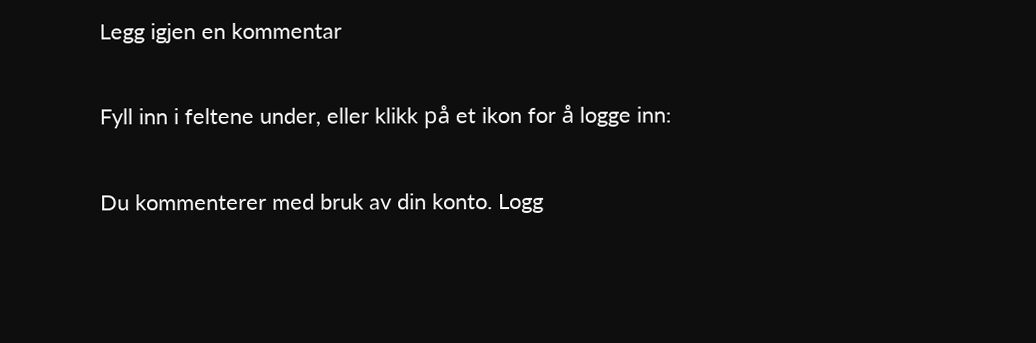Legg igjen en kommentar

Fyll inn i feltene under, eller klikk på et ikon for å logge inn:

Du kommenterer med bruk av din konto. Logg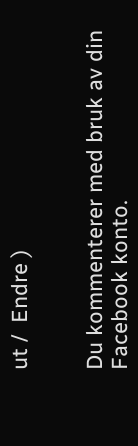ut /  Endre )


Du kommenterer med bruk av din Facebook konto.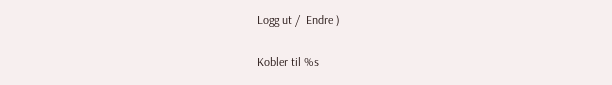Logg ut /  Endre )

Kobler til %s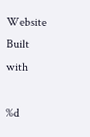Website Built with

%d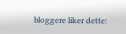bloggere liker dette: